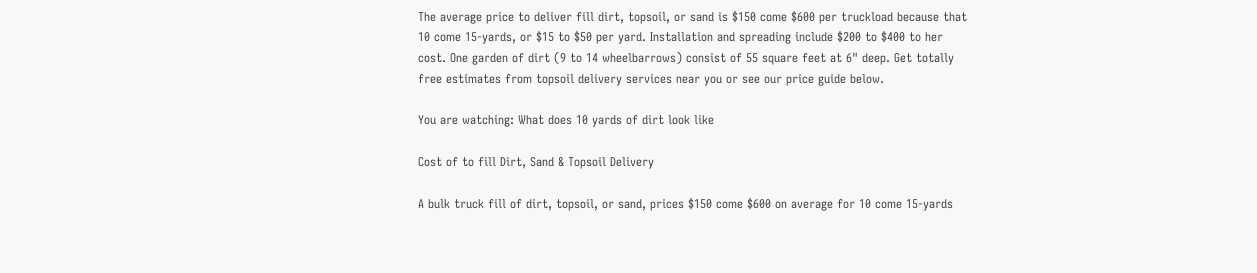The average price to deliver fill dirt, topsoil, or sand is $150 come $600 per truckload because that 10 come 15-yards, or $15 to $50 per yard. Installation and spreading include $200 to $400 to her cost. One garden of dirt (9 to 14 wheelbarrows) consist of 55 square feet at 6" deep. Get totally free estimates from topsoil delivery services near you or see our price guide below.

You are watching: What does 10 yards of dirt look like

Cost of to fill Dirt, Sand & Topsoil Delivery

A bulk truck fill of dirt, topsoil, or sand, prices $150 come $600 on average for 10 come 15-yards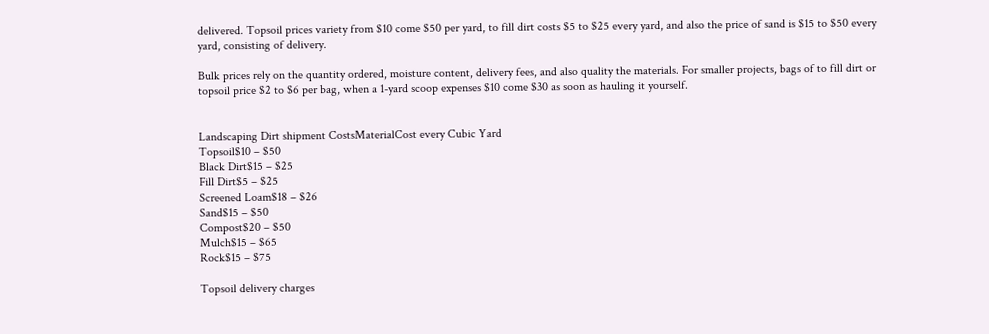delivered. Topsoil prices variety from $10 come $50 per yard, to fill dirt costs $5 to $25 every yard, and also the price of sand is $15 to $50 every yard, consisting of delivery.

Bulk prices rely on the quantity ordered, moisture content, delivery fees, and also quality the materials. For smaller projects, bags of to fill dirt or topsoil price $2 to $6 per bag, when a 1-yard scoop expenses $10 come $30 as soon as hauling it yourself.


Landscaping Dirt shipment CostsMaterialCost every Cubic Yard
Topsoil$10 – $50
Black Dirt$15 – $25
Fill Dirt$5 – $25
Screened Loam$18 – $26
Sand$15 – $50
Compost$20 – $50
Mulch$15 – $65
Rock$15 – $75

Topsoil delivery charges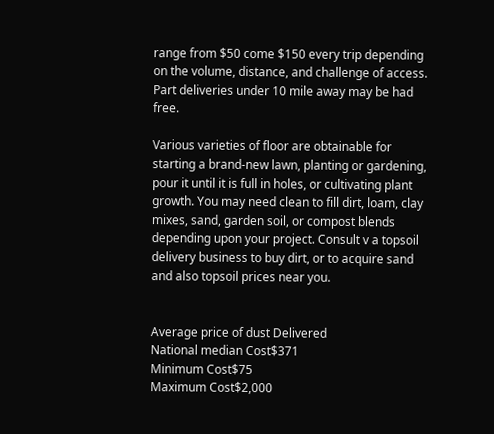range from $50 come $150 every trip depending on the volume, distance, and challenge of access. Part deliveries under 10 mile away may be had free.

Various varieties of floor are obtainable for starting a brand-new lawn, planting or gardening, pour it until it is full in holes, or cultivating plant growth. You may need clean to fill dirt, loam, clay mixes, sand, garden soil, or compost blends depending upon your project. Consult v a topsoil delivery business to buy dirt, or to acquire sand and also topsoil prices near you.


Average price of dust Delivered
National median Cost$371
Minimum Cost$75
Maximum Cost$2,000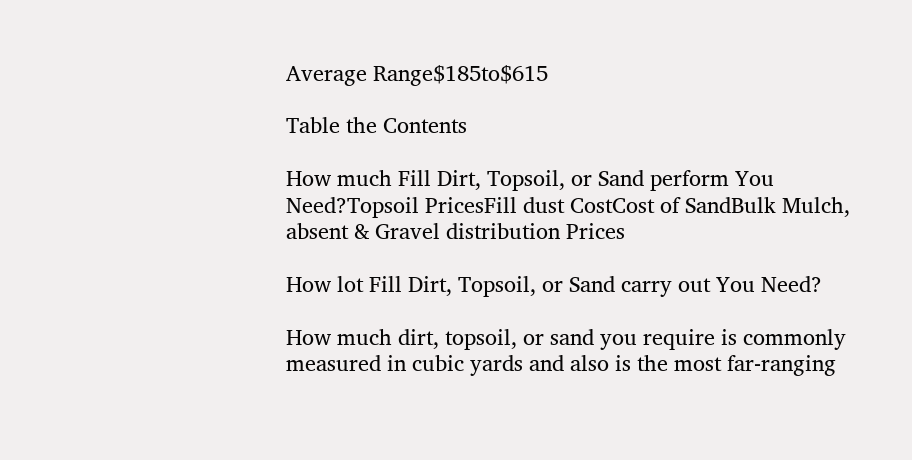Average Range$185to$615

Table the Contents

How much Fill Dirt, Topsoil, or Sand perform You Need?Topsoil PricesFill dust CostCost of SandBulk Mulch, absent & Gravel distribution Prices

How lot Fill Dirt, Topsoil, or Sand carry out You Need?

How much dirt, topsoil, or sand you require is commonly measured in cubic yards and also is the most far-ranging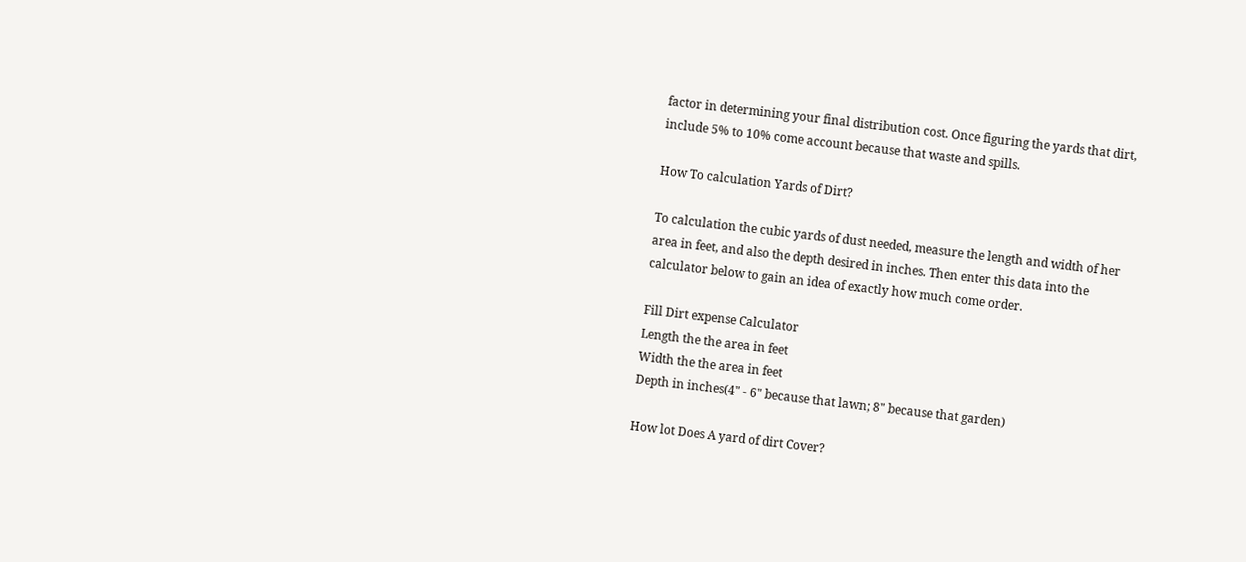factor in determining your final distribution cost. Once figuring the yards that dirt, include 5% to 10% come account because that waste and spills.

How To calculation Yards of Dirt?

To calculation the cubic yards of dust needed, measure the length and width of her area in feet, and also the depth desired in inches. Then enter this data into the calculator below to gain an idea of exactly how much come order.

Fill Dirt expense Calculator
Length the the area in feet
Width the the area in feet
Depth in inches(4" - 6" because that lawn; 8" because that garden)

How lot Does A yard of dirt Cover?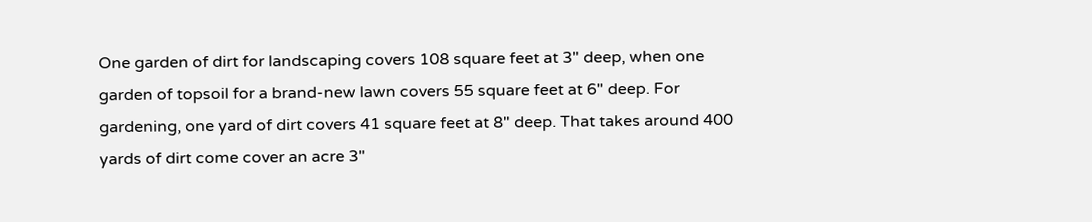One garden of dirt for landscaping covers 108 square feet at 3" deep, when one garden of topsoil for a brand-new lawn covers 55 square feet at 6" deep. For gardening, one yard of dirt covers 41 square feet at 8" deep. That takes around 400 yards of dirt come cover an acre 3"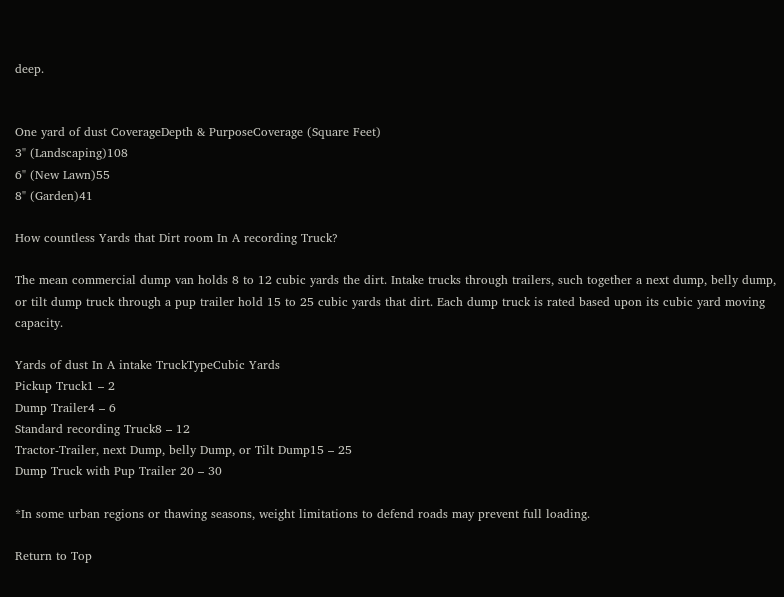deep.


One yard of dust CoverageDepth & PurposeCoverage (Square Feet)
3" (Landscaping)108
6" (New Lawn)55
8" (Garden)41

How countless Yards that Dirt room In A recording Truck?

The mean commercial dump van holds 8 to 12 cubic yards the dirt. Intake trucks through trailers, such together a next dump, belly dump, or tilt dump truck through a pup trailer hold 15 to 25 cubic yards that dirt. Each dump truck is rated based upon its cubic yard moving capacity.

Yards of dust In A intake TruckTypeCubic Yards
Pickup Truck1 – 2
Dump Trailer4 – 6
Standard recording Truck8 – 12
Tractor-Trailer, next Dump, belly Dump, or Tilt Dump15 – 25
Dump Truck with Pup Trailer 20 – 30

*In some urban regions or thawing seasons, weight limitations to defend roads may prevent full loading.

Return to Top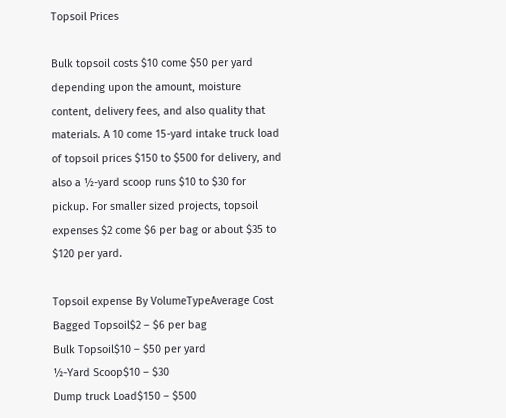Topsoil Prices

Bulk topsoil costs $10 come $50 per yard depending upon the amount, moisture content, delivery fees, and also quality that materials. A 10 come 15-yard intake truck load of topsoil prices $150 to $500 for delivery, and also a ½-yard scoop runs $10 to $30 for pickup. For smaller sized projects, topsoil expenses $2 come $6 per bag or about $35 to $120 per yard.

Topsoil expense By VolumeTypeAverage Cost
Bagged Topsoil$2 – $6 per bag
Bulk Topsoil$10 – $50 per yard
½-Yard Scoop$10 – $30
Dump truck Load$150 – $500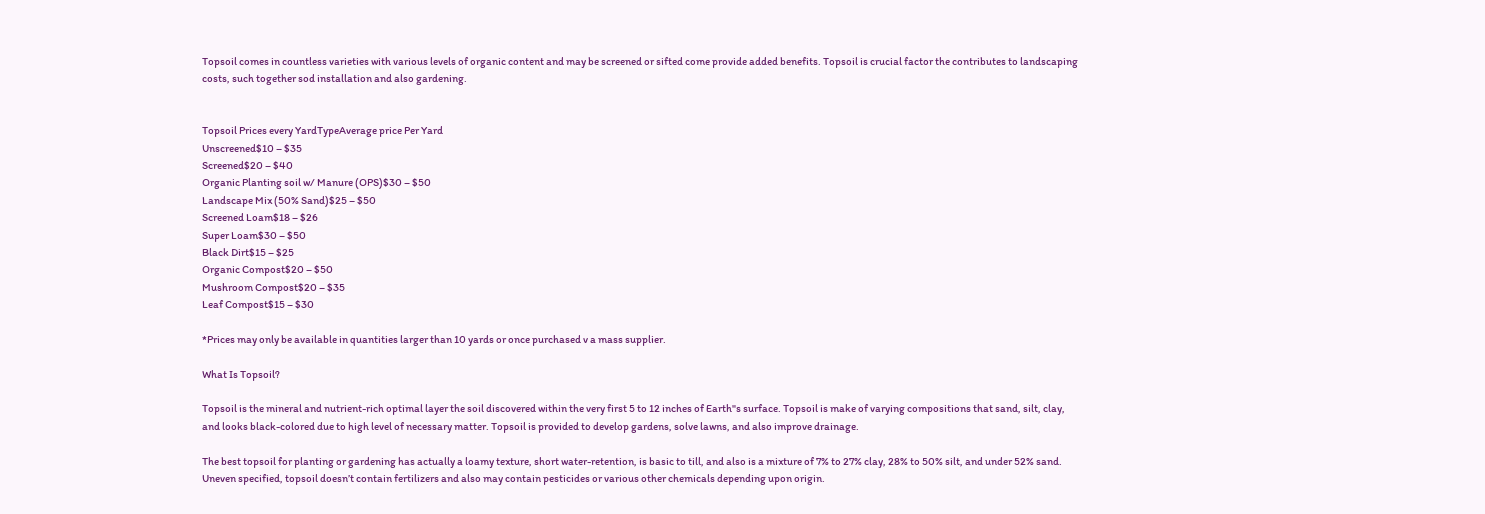Topsoil comes in countless varieties with various levels of organic content and may be screened or sifted come provide added benefits. Topsoil is crucial factor the contributes to landscaping costs, such together sod installation and also gardening.


Topsoil Prices every YardTypeAverage price Per Yard
Unscreened$10 – $35
Screened$20 – $40
Organic Planting soil w/ Manure (OPS)$30 – $50
Landscape Mix (50% Sand)$25 – $50
Screened Loam$18 – $26
Super Loam$30 – $50
Black Dirt$15 – $25
Organic Compost$20 – $50
Mushroom Compost$20 – $35
Leaf Compost$15 – $30

*Prices may only be available in quantities larger than 10 yards or once purchased v a mass supplier.

What Is Topsoil?

Topsoil is the mineral and nutrient-rich optimal layer the soil discovered within the very first 5 to 12 inches of Earth"s surface. Topsoil is make of varying compositions that sand, silt, clay, and looks black-colored due to high level of necessary matter. Topsoil is provided to develop gardens, solve lawns, and also improve drainage.

The best topsoil for planting or gardening has actually a loamy texture, short water-retention, is basic to till, and also is a mixture of 7% to 27% clay, 28% to 50% silt, and under 52% sand. Uneven specified, topsoil doesn’t contain fertilizers and also may contain pesticides or various other chemicals depending upon origin.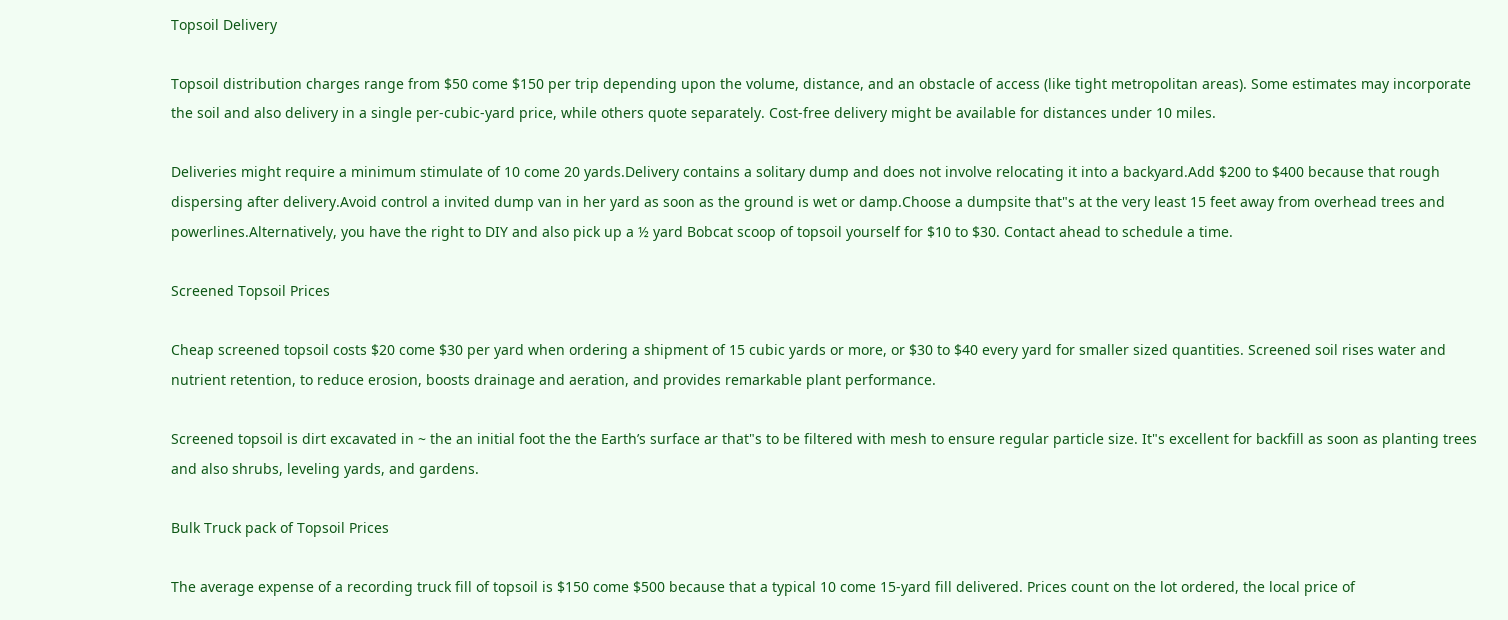Topsoil Delivery

Topsoil distribution charges range from $50 come $150 per trip depending upon the volume, distance, and an obstacle of access (like tight metropolitan areas). Some estimates may incorporate the soil and also delivery in a single per-cubic-yard price, while others quote separately. Cost-free delivery might be available for distances under 10 miles.

Deliveries might require a minimum stimulate of 10 come 20 yards.Delivery contains a solitary dump and does not involve relocating it into a backyard.Add $200 to $400 because that rough dispersing after delivery.Avoid control a invited dump van in her yard as soon as the ground is wet or damp.Choose a dumpsite that"s at the very least 15 feet away from overhead trees and powerlines.Alternatively, you have the right to DIY and also pick up a ½ yard Bobcat scoop of topsoil yourself for $10 to $30. Contact ahead to schedule a time.

Screened Topsoil Prices

Cheap screened topsoil costs $20 come $30 per yard when ordering a shipment of 15 cubic yards or more, or $30 to $40 every yard for smaller sized quantities. Screened soil rises water and nutrient retention, to reduce erosion, boosts drainage and aeration, and provides remarkable plant performance.

Screened topsoil is dirt excavated in ~ the an initial foot the the Earth’s surface ar that"s to be filtered with mesh to ensure regular particle size. It"s excellent for backfill as soon as planting trees and also shrubs, leveling yards, and gardens.

Bulk Truck pack of Topsoil Prices

The average expense of a recording truck fill of topsoil is $150 come $500 because that a typical 10 come 15-yard fill delivered. Prices count on the lot ordered, the local price of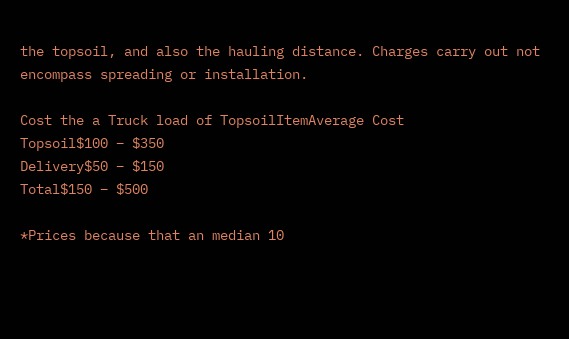the topsoil, and also the hauling distance. Charges carry out not encompass spreading or installation.

Cost the a Truck load of TopsoilItemAverage Cost
Topsoil$100 – $350
Delivery$50 – $150
Total$150 – $500

*Prices because that an median 10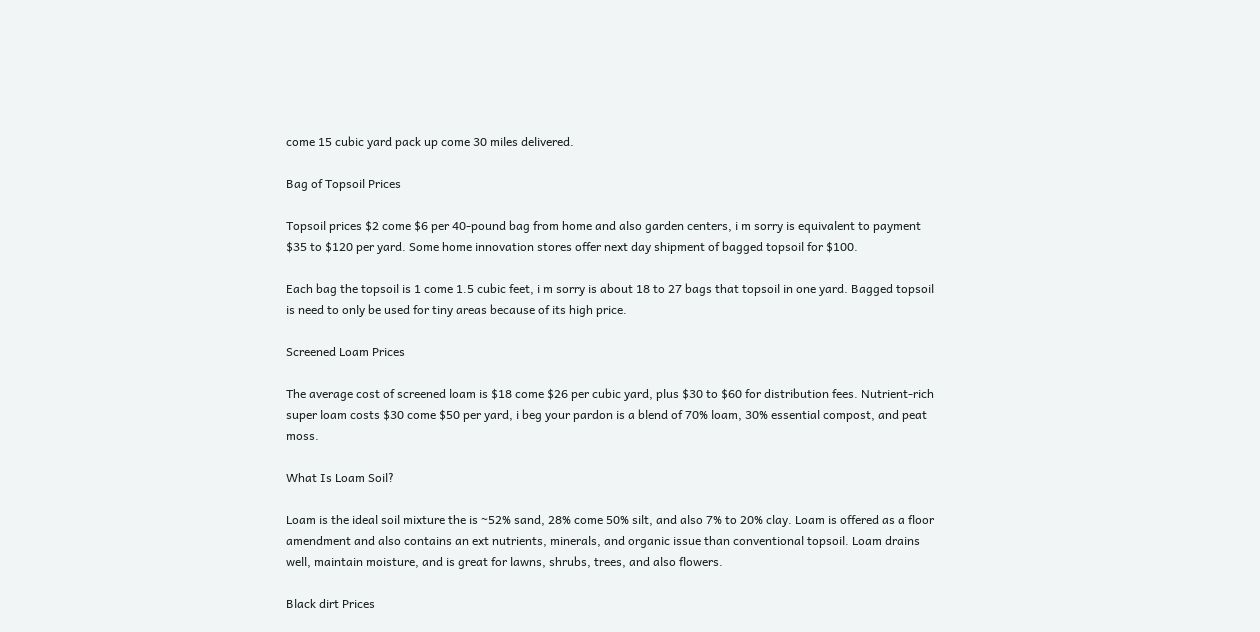come 15 cubic yard pack up come 30 miles delivered.

Bag of Topsoil Prices

Topsoil prices $2 come $6 per 40-pound bag from home and also garden centers, i m sorry is equivalent to payment $35 to $120 per yard. Some home innovation stores offer next day shipment of bagged topsoil for $100.

Each bag the topsoil is 1 come 1.5 cubic feet, i m sorry is about 18 to 27 bags that topsoil in one yard. Bagged topsoil is need to only be used for tiny areas because of its high price.

Screened Loam Prices

The average cost of screened loam is $18 come $26 per cubic yard, plus $30 to $60 for distribution fees. Nutrient-rich super loam costs $30 come $50 per yard, i beg your pardon is a blend of 70% loam, 30% essential compost, and peat moss.

What Is Loam Soil?

Loam is the ideal soil mixture the is ~52% sand, 28% come 50% silt, and also 7% to 20% clay. Loam is offered as a floor amendment and also contains an ext nutrients, minerals, and organic issue than conventional topsoil. Loam drains well, maintain moisture, and is great for lawns, shrubs, trees, and also flowers.

Black dirt Prices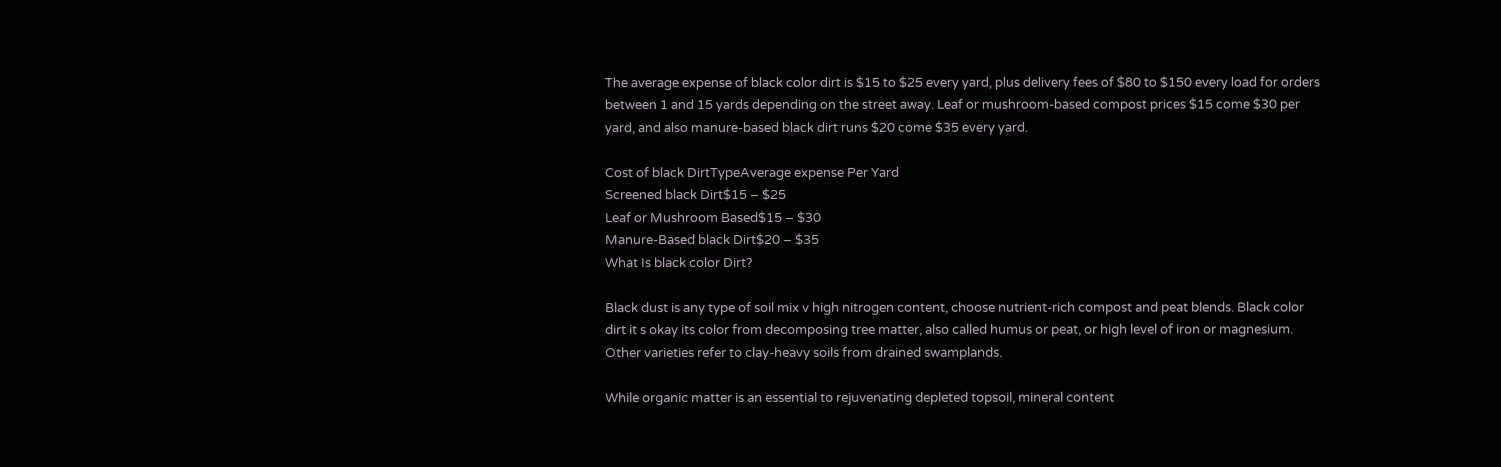The average expense of black color dirt is $15 to $25 every yard, plus delivery fees of $80 to $150 every load for orders between 1 and 15 yards depending on the street away. Leaf or mushroom-based compost prices $15 come $30 per yard, and also manure-based black dirt runs $20 come $35 every yard.

Cost of black DirtTypeAverage expense Per Yard
Screened black Dirt$15 – $25
Leaf or Mushroom Based$15 – $30
Manure-Based black Dirt$20 – $35
What Is black color Dirt?

Black dust is any type of soil mix v high nitrogen content, choose nutrient-rich compost and peat blends. Black color dirt it s okay its color from decomposing tree matter, also called humus or peat, or high level of iron or magnesium. Other varieties refer to clay-heavy soils from drained swamplands.

While organic matter is an essential to rejuvenating depleted topsoil, mineral content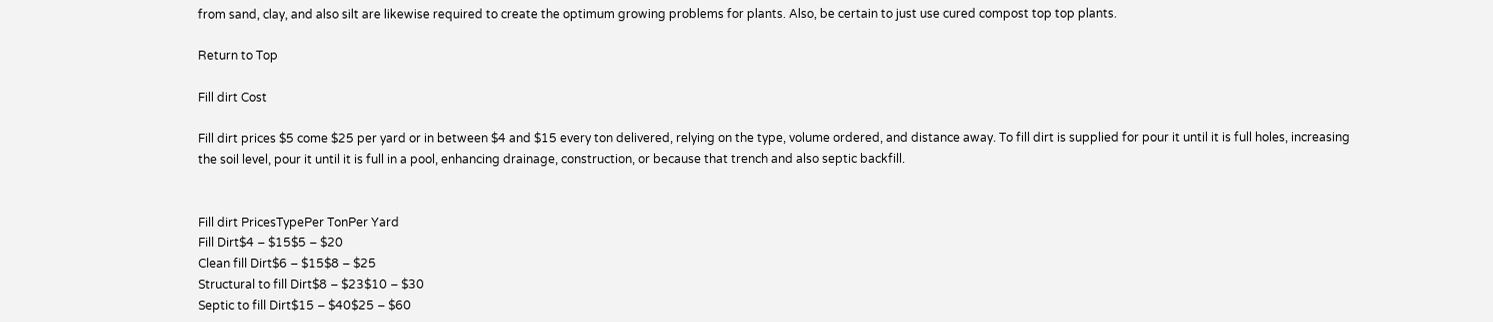from sand, clay, and also silt are likewise required to create the optimum growing problems for plants. Also, be certain to just use cured compost top top plants.

Return to Top

Fill dirt Cost

Fill dirt prices $5 come $25 per yard or in between $4 and $15 every ton delivered, relying on the type, volume ordered, and distance away. To fill dirt is supplied for pour it until it is full holes, increasing the soil level, pour it until it is full in a pool, enhancing drainage, construction, or because that trench and also septic backfill.


Fill dirt PricesTypePer TonPer Yard
Fill Dirt$4 – $15$5 – $20
Clean fill Dirt$6 – $15$8 – $25
Structural to fill Dirt$8 – $23$10 – $30
Septic to fill Dirt$15 – $40$25 – $60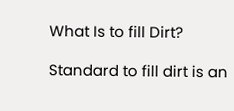What Is to fill Dirt?

Standard to fill dirt is an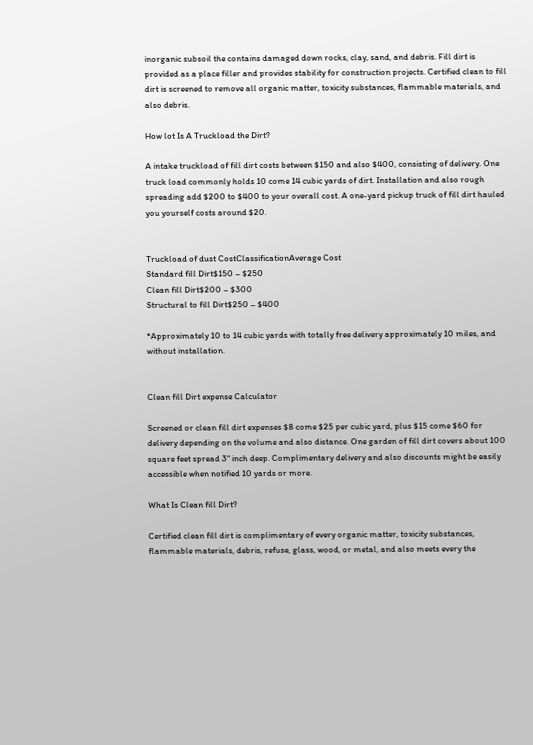inorganic subsoil the contains damaged down rocks, clay, sand, and debris. Fill dirt is provided as a place filler and provides stability for construction projects. Certified clean to fill dirt is screened to remove all organic matter, toxicity substances, flammable materials, and also debris.

How lot Is A Truckload the Dirt?

A intake truckload of fill dirt costs between $150 and also $400, consisting of delivery. One truck load commonly holds 10 come 14 cubic yards of dirt. Installation and also rough spreading add $200 to $400 to your overall cost. A one-yard pickup truck of fill dirt hauled you yourself costs around $20.


Truckload of dust CostClassificationAverage Cost
Standard fill Dirt$150 – $250
Clean fill Dirt$200 – $300
Structural to fill Dirt$250 – $400

*Approximately 10 to 14 cubic yards with totally free delivery approximately 10 miles, and without installation.


Clean fill Dirt expense Calculator

Screened or clean fill dirt expenses $8 come $25 per cubic yard, plus $15 come $60 for delivery depending on the volume and also distance. One garden of fill dirt covers about 100 square feet spread 3" inch deep. Complimentary delivery and also discounts might be easily accessible when notified 10 yards or more.

What Is Clean fill Dirt?

Certified clean fill dirt is complimentary of every organic matter, toxicity substances, flammable materials, debris, refuse, glass, wood, or metal, and also meets every the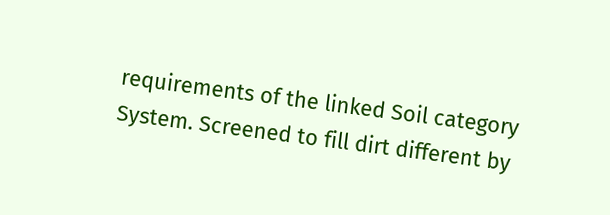requirements of the linked Soil category System. Screened to fill dirt different by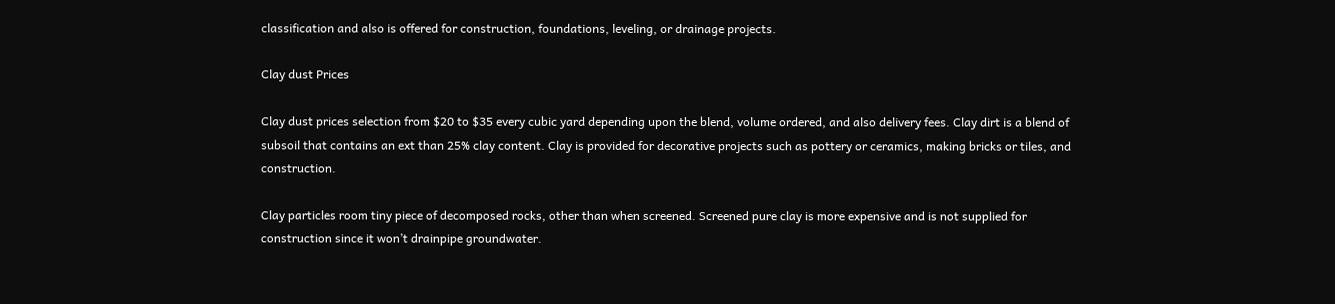classification and also is offered for construction, foundations, leveling, or drainage projects.

Clay dust Prices

Clay dust prices selection from $20 to $35 every cubic yard depending upon the blend, volume ordered, and also delivery fees. Clay dirt is a blend of subsoil that contains an ext than 25% clay content. Clay is provided for decorative projects such as pottery or ceramics, making bricks or tiles, and construction.

Clay particles room tiny piece of decomposed rocks, other than when screened. Screened pure clay is more expensive and is not supplied for construction since it won’t drainpipe groundwater.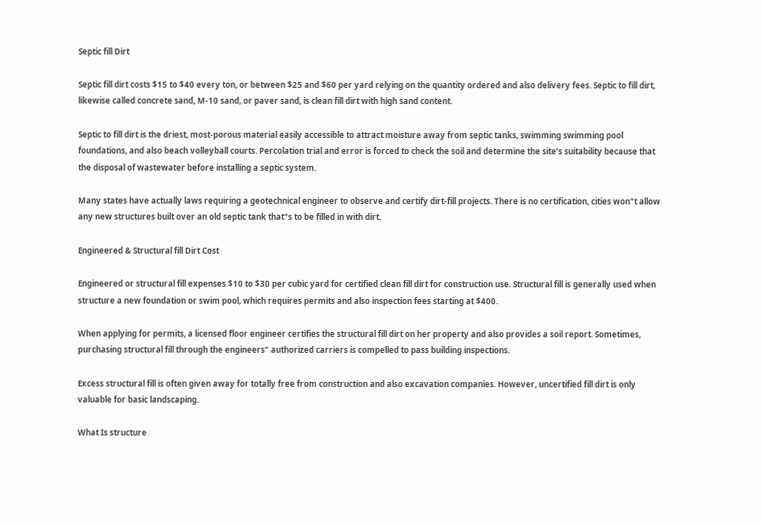Septic fill Dirt

Septic fill dirt costs $15 to $40 every ton, or between $25 and $60 per yard relying on the quantity ordered and also delivery fees. Septic to fill dirt, likewise called concrete sand, M-10 sand, or paver sand, is clean fill dirt with high sand content.

Septic to fill dirt is the driest, most-porous material easily accessible to attract moisture away from septic tanks, swimming swimming pool foundations, and also beach volleyball courts. Percolation trial and error is forced to check the soil and determine the site’s suitability because that the disposal of wastewater before installing a septic system.

Many states have actually laws requiring a geotechnical engineer to observe and certify dirt-fill projects. There is no certification, cities won"t allow any new structures built over an old septic tank that"s to be filled in with dirt.

Engineered & Structural fill Dirt Cost

Engineered or structural fill expenses $10 to $30 per cubic yard for certified clean fill dirt for construction use. Structural fill is generally used when structure a new foundation or swim pool, which requires permits and also inspection fees starting at $400.

When applying for permits, a licensed floor engineer certifies the structural fill dirt on her property and also provides a soil report. Sometimes, purchasing structural fill through the engineers" authorized carriers is compelled to pass building inspections.

Excess structural fill is often given away for totally free from construction and also excavation companies. However, uncertified fill dirt is only valuable for basic landscaping.

What Is structure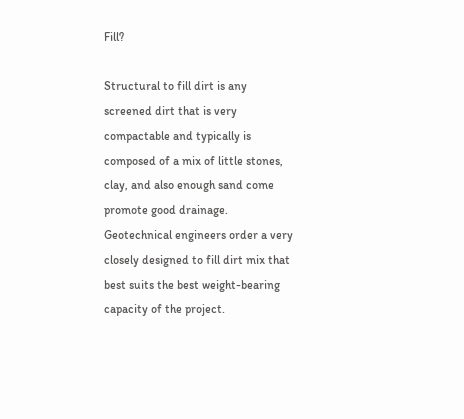Fill?

Structural to fill dirt is any screened dirt that is very compactable and typically is composed of a mix of little stones, clay, and also enough sand come promote good drainage. Geotechnical engineers order a very closely designed to fill dirt mix that best suits the best weight-bearing capacity of the project.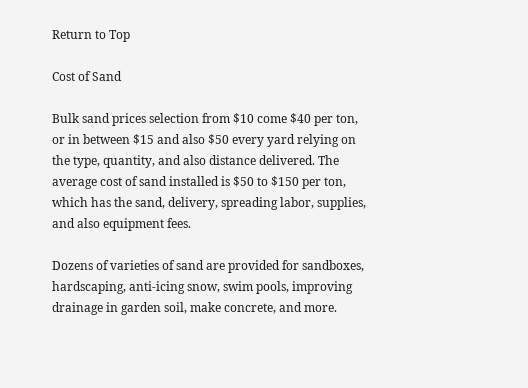Return to Top

Cost of Sand

Bulk sand prices selection from $10 come $40 per ton, or in between $15 and also $50 every yard relying on the type, quantity, and also distance delivered. The average cost of sand installed is $50 to $150 per ton, which has the sand, delivery, spreading labor, supplies, and also equipment fees.

Dozens of varieties of sand are provided for sandboxes, hardscaping, anti-icing snow, swim pools, improving drainage in garden soil, make concrete, and more.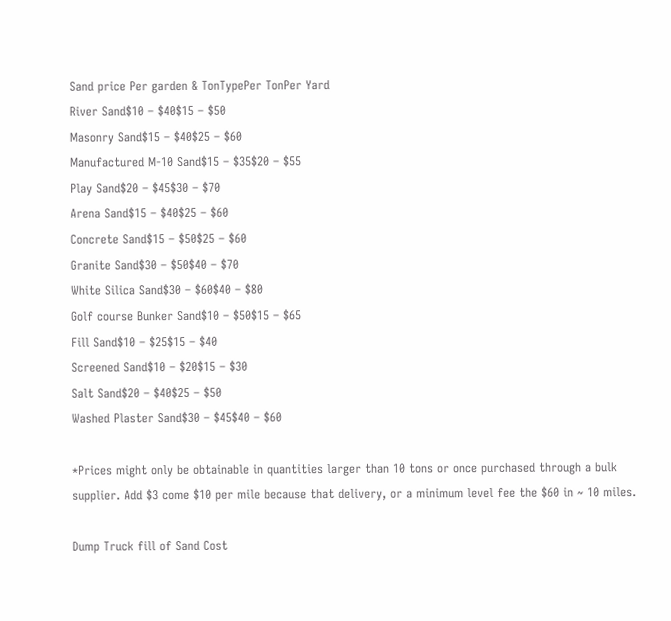Sand price Per garden & TonTypePer TonPer Yard
River Sand$10 – $40$15 – $50
Masonry Sand$15 – $40$25 – $60
Manufactured M-10 Sand$15 – $35$20 – $55
Play Sand$20 – $45$30 – $70
Arena Sand$15 – $40$25 – $60
Concrete Sand$15 – $50$25 – $60
Granite Sand$30 – $50$40 – $70
White Silica Sand$30 – $60$40 – $80
Golf course Bunker Sand$10 – $50$15 – $65
Fill Sand$10 – $25$15 – $40
Screened Sand$10 – $20$15 – $30
Salt Sand$20 – $40$25 – $50
Washed Plaster Sand$30 – $45$40 – $60

*Prices might only be obtainable in quantities larger than 10 tons or once purchased through a bulk supplier. Add $3 come $10 per mile because that delivery, or a minimum level fee the $60 in ~ 10 miles.

Dump Truck fill of Sand Cost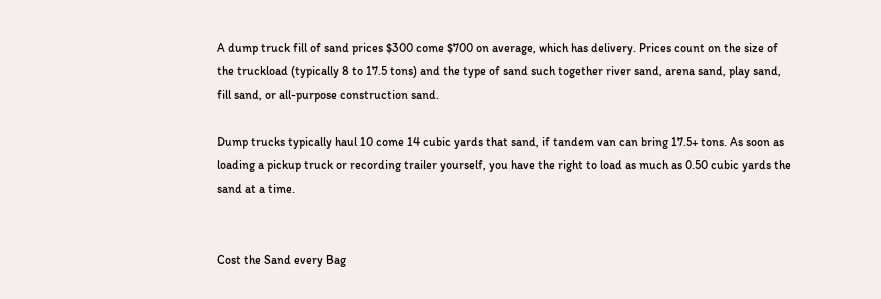A dump truck fill of sand prices $300 come $700 on average, which has delivery. Prices count on the size of the truckload (typically 8 to 17.5 tons) and the type of sand such together river sand, arena sand, play sand, fill sand, or all-purpose construction sand.

Dump trucks typically haul 10 come 14 cubic yards that sand, if tandem van can bring 17.5+ tons. As soon as loading a pickup truck or recording trailer yourself, you have the right to load as much as 0.50 cubic yards the sand at a time.


Cost the Sand every Bag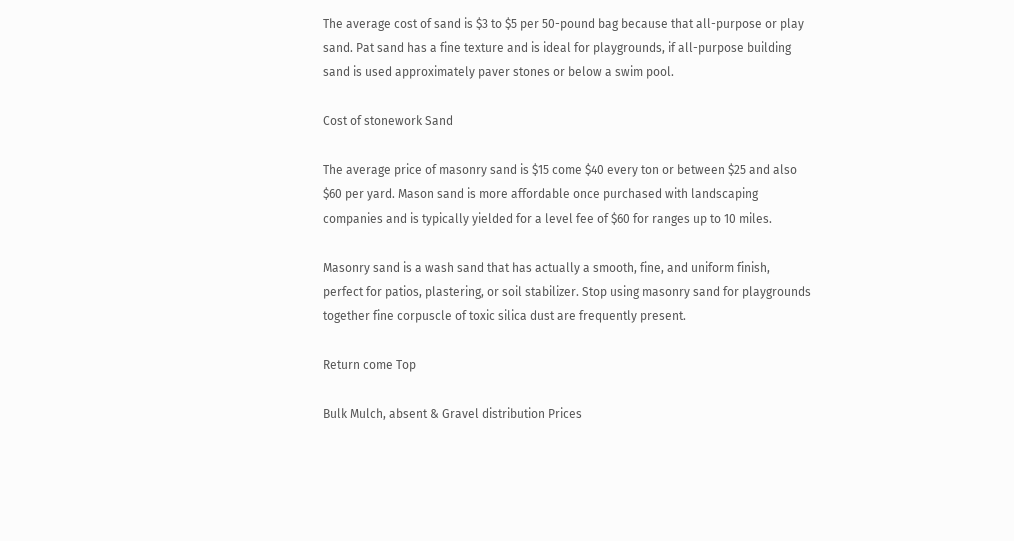The average cost of sand is $3 to $5 per 50-pound bag because that all-purpose or play sand. Pat sand has a fine texture and is ideal for playgrounds, if all-purpose building sand is used approximately paver stones or below a swim pool.

Cost of stonework Sand

The average price of masonry sand is $15 come $40 every ton or between $25 and also $60 per yard. Mason sand is more affordable once purchased with landscaping companies and is typically yielded for a level fee of $60 for ranges up to 10 miles.

Masonry sand is a wash sand that has actually a smooth, fine, and uniform finish, perfect for patios, plastering, or soil stabilizer. Stop using masonry sand for playgrounds together fine corpuscle of toxic silica dust are frequently present.

Return come Top

Bulk Mulch, absent & Gravel distribution Prices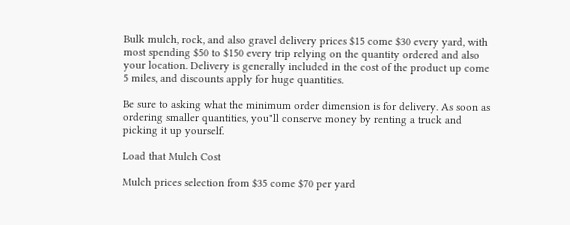Bulk mulch, rock, and also gravel delivery prices $15 come $30 every yard, with most spending $50 to $150 every trip relying on the quantity ordered and also your location. Delivery is generally included in the cost of the product up come 5 miles, and discounts apply for huge quantities.

Be sure to asking what the minimum order dimension is for delivery. As soon as ordering smaller quantities, you"ll conserve money by renting a truck and picking it up yourself.

Load that Mulch Cost

Mulch prices selection from $35 come $70 per yard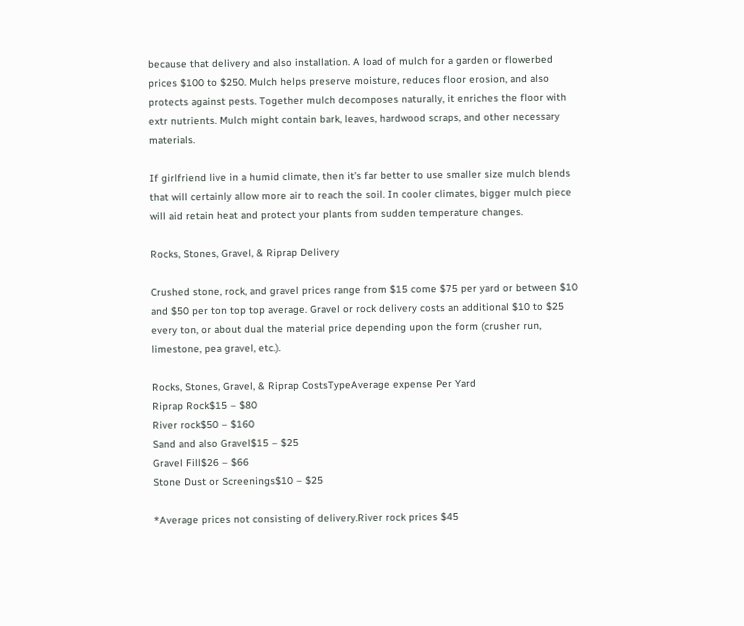because that delivery and also installation. A load of mulch for a garden or flowerbed prices $100 to $250. Mulch helps preserve moisture, reduces floor erosion, and also protects against pests. Together mulch decomposes naturally, it enriches the floor with extr nutrients. Mulch might contain bark, leaves, hardwood scraps, and other necessary materials.

If girlfriend live in a humid climate, then it’s far better to use smaller size mulch blends that will certainly allow more air to reach the soil. In cooler climates, bigger mulch piece will aid retain heat and protect your plants from sudden temperature changes.

Rocks, Stones, Gravel, & Riprap Delivery

Crushed stone, rock, and gravel prices range from $15 come $75 per yard or between $10 and $50 per ton top top average. Gravel or rock delivery costs an additional $10 to $25 every ton, or about dual the material price depending upon the form (crusher run, limestone, pea gravel, etc.).

Rocks, Stones, Gravel, & Riprap CostsTypeAverage expense Per Yard
Riprap Rock$15 – $80
River rock$50 – $160
Sand and also Gravel$15 – $25
Gravel Fill$26 – $66
Stone Dust or Screenings$10 – $25

*Average prices not consisting of delivery.River rock prices $45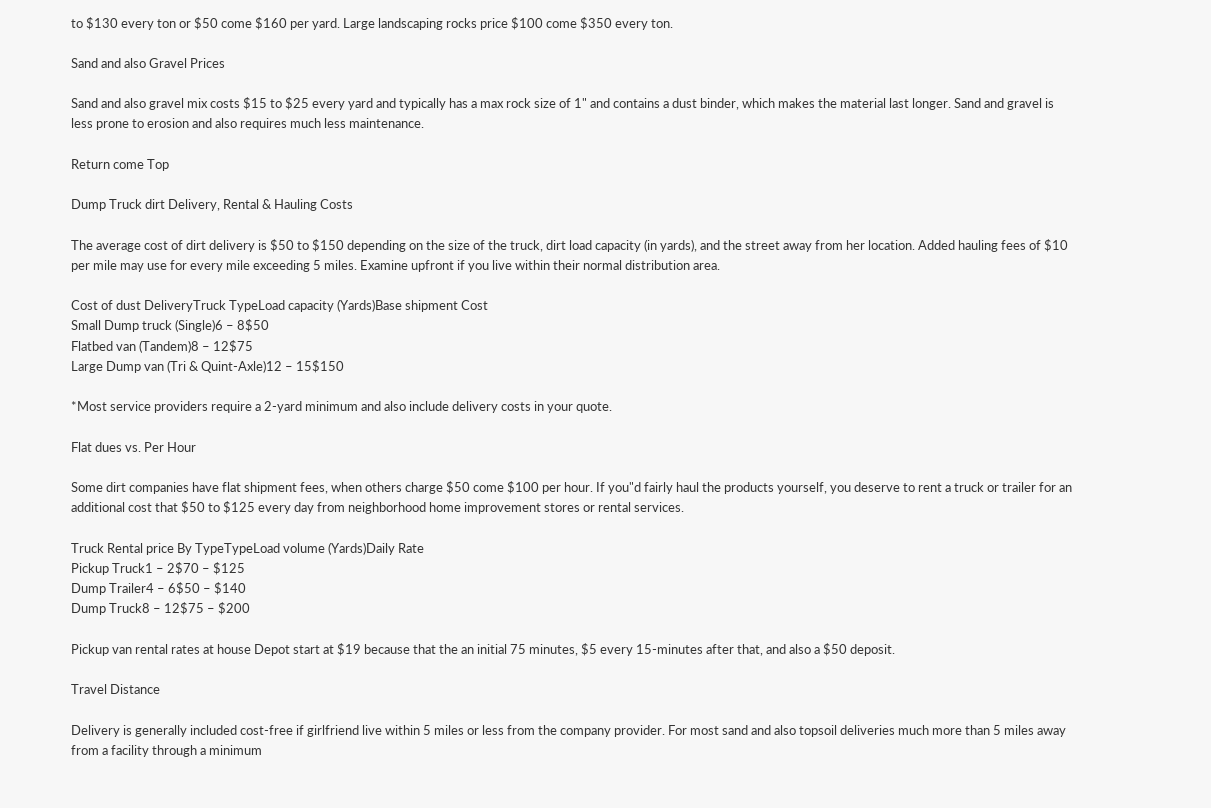to $130 every ton or $50 come $160 per yard. Large landscaping rocks price $100 come $350 every ton.

Sand and also Gravel Prices

Sand and also gravel mix costs $15 to $25 every yard and typically has a max rock size of 1" and contains a dust binder, which makes the material last longer. Sand and gravel is less prone to erosion and also requires much less maintenance.

Return come Top

Dump Truck dirt Delivery, Rental & Hauling Costs

The average cost of dirt delivery is $50 to $150 depending on the size of the truck, dirt load capacity (in yards), and the street away from her location. Added hauling fees of $10 per mile may use for every mile exceeding 5 miles. Examine upfront if you live within their normal distribution area.

Cost of dust DeliveryTruck TypeLoad capacity (Yards)Base shipment Cost
Small Dump truck (Single)6 – 8$50
Flatbed van (Tandem)8 – 12$75
Large Dump van (Tri & Quint-Axle)12 – 15$150

*Most service providers require a 2-yard minimum and also include delivery costs in your quote.

Flat dues vs. Per Hour

Some dirt companies have flat shipment fees, when others charge $50 come $100 per hour. If you"d fairly haul the products yourself, you deserve to rent a truck or trailer for an additional cost that $50 to $125 every day from neighborhood home improvement stores or rental services.

Truck Rental price By TypeTypeLoad volume (Yards)Daily Rate
Pickup Truck1 – 2$70 – $125
Dump Trailer4 – 6$50 – $140
Dump Truck8 – 12$75 – $200

Pickup van rental rates at house Depot start at $19 because that the an initial 75 minutes, $5 every 15-minutes after that, and also a $50 deposit.

Travel Distance

Delivery is generally included cost-free if girlfriend live within 5 miles or less from the company provider. For most sand and also topsoil deliveries much more than 5 miles away from a facility through a minimum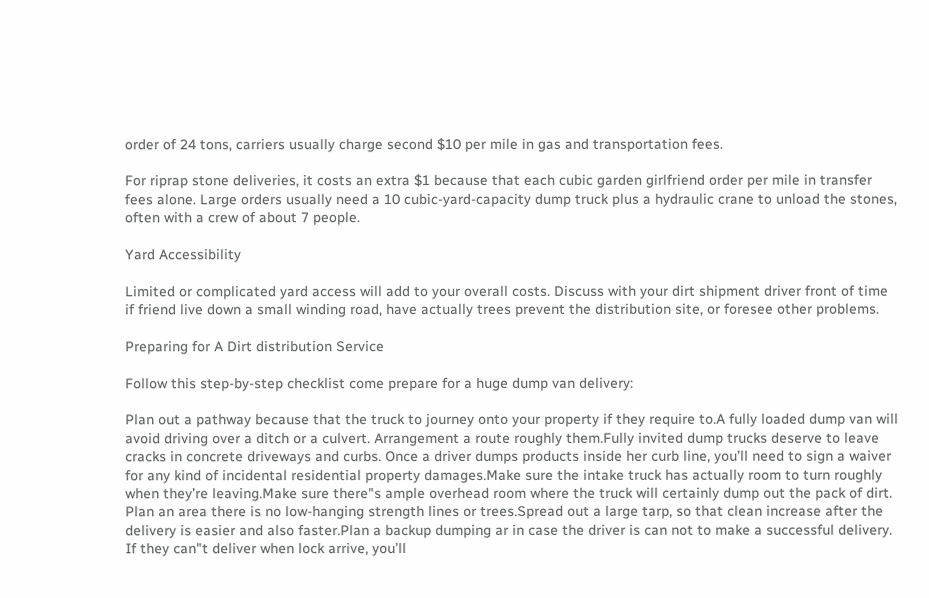order of 24 tons, carriers usually charge second $10 per mile in gas and transportation fees.

For riprap stone deliveries, it costs an extra $1 because that each cubic garden girlfriend order per mile in transfer fees alone. Large orders usually need a 10 cubic-yard-capacity dump truck plus a hydraulic crane to unload the stones, often with a crew of about 7 people.

Yard Accessibility

Limited or complicated yard access will add to your overall costs. Discuss with your dirt shipment driver front of time if friend live down a small winding road, have actually trees prevent the distribution site, or foresee other problems.

Preparing for A Dirt distribution Service

Follow this step-by-step checklist come prepare for a huge dump van delivery:

Plan out a pathway because that the truck to journey onto your property if they require to.A fully loaded dump van will avoid driving over a ditch or a culvert. Arrangement a route roughly them.Fully invited dump trucks deserve to leave cracks in concrete driveways and curbs. Once a driver dumps products inside her curb line, you’ll need to sign a waiver for any kind of incidental residential property damages.Make sure the intake truck has actually room to turn roughly when they’re leaving.Make sure there"s ample overhead room where the truck will certainly dump out the pack of dirt. Plan an area there is no low-hanging strength lines or trees.Spread out a large tarp, so that clean increase after the delivery is easier and also faster.Plan a backup dumping ar in case the driver is can not to make a successful delivery. If they can"t deliver when lock arrive, you’ll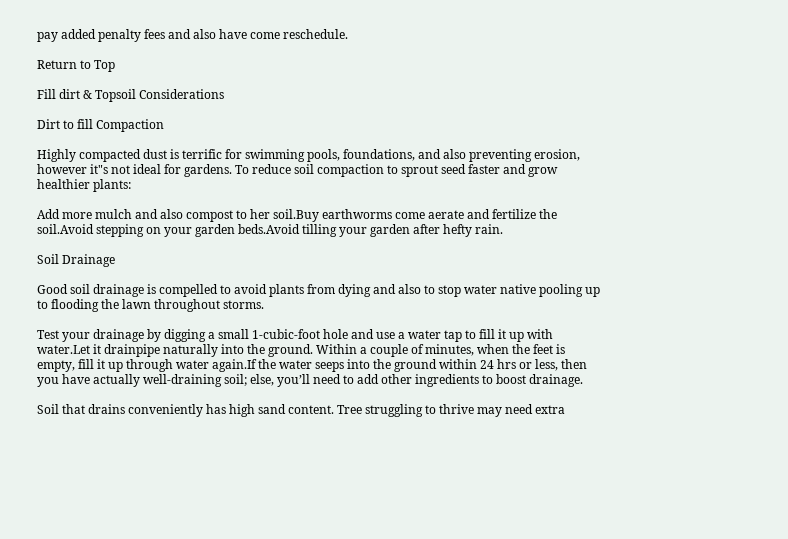pay added penalty fees and also have come reschedule.

Return to Top

Fill dirt & Topsoil Considerations

Dirt to fill Compaction

Highly compacted dust is terrific for swimming pools, foundations, and also preventing erosion, however it"s not ideal for gardens. To reduce soil compaction to sprout seed faster and grow healthier plants:

Add more mulch and also compost to her soil.Buy earthworms come aerate and fertilize the soil.Avoid stepping on your garden beds.Avoid tilling your garden after hefty rain.

Soil Drainage

Good soil drainage is compelled to avoid plants from dying and also to stop water native pooling up to flooding the lawn throughout storms.

Test your drainage by digging a small 1-cubic-foot hole and use a water tap to fill it up with water.Let it drainpipe naturally into the ground. Within a couple of minutes, when the feet is empty, fill it up through water again.If the water seeps into the ground within 24 hrs or less, then you have actually well-draining soil; else, you’ll need to add other ingredients to boost drainage.

Soil that drains conveniently has high sand content. Tree struggling to thrive may need extra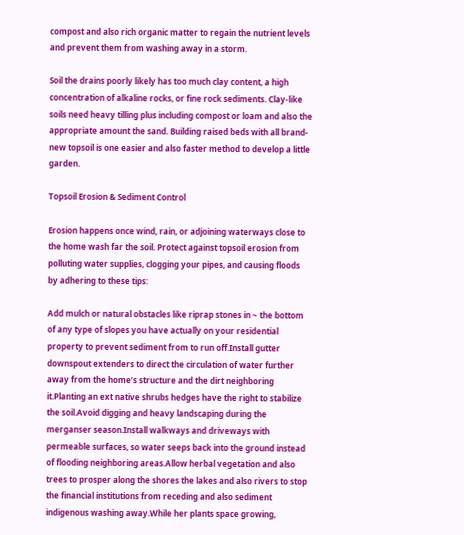compost and also rich organic matter to regain the nutrient levels and prevent them from washing away in a storm.

Soil the drains poorly likely has too much clay content, a high concentration of alkaline rocks, or fine rock sediments. Clay-like soils need heavy tilling plus including compost or loam and also the appropriate amount the sand. Building raised beds with all brand-new topsoil is one easier and also faster method to develop a little garden.

Topsoil Erosion & Sediment Control

Erosion happens once wind, rain, or adjoining waterways close to the home wash far the soil. Protect against topsoil erosion from polluting water supplies, clogging your pipes, and causing floods by adhering to these tips:

Add mulch or natural obstacles like riprap stones in ~ the bottom of any type of slopes you have actually on your residential property to prevent sediment from to run off.Install gutter downspout extenders to direct the circulation of water further away from the home’s structure and the dirt neighboring it.Planting an ext native shrubs hedges have the right to stabilize the soil.Avoid digging and heavy landscaping during the merganser season.Install walkways and driveways with permeable surfaces, so water seeps back into the ground instead of flooding neighboring areas.Allow herbal vegetation and also trees to prosper along the shores the lakes and also rivers to stop the financial institutions from receding and also sediment indigenous washing away.While her plants space growing,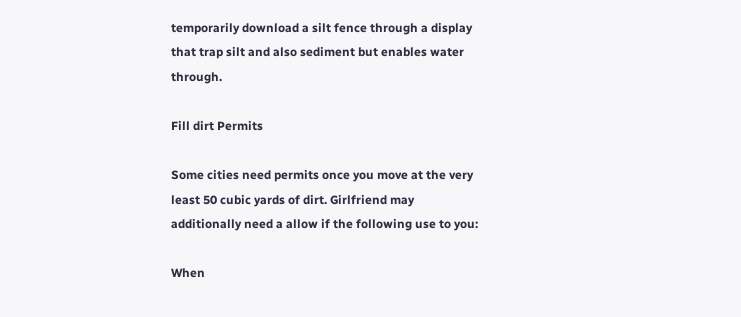temporarily download a silt fence through a display that trap silt and also sediment but enables water through.

Fill dirt Permits

Some cities need permits once you move at the very least 50 cubic yards of dirt. Girlfriend may additionally need a allow if the following use to you:

When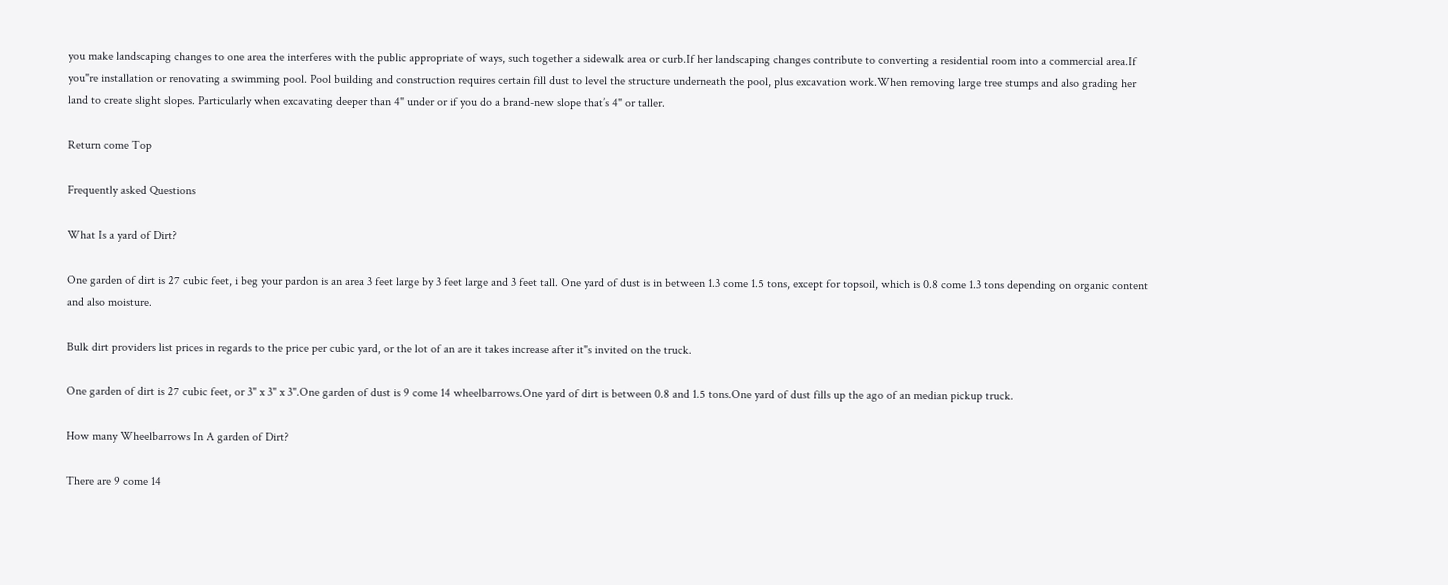you make landscaping changes to one area the interferes with the public appropriate of ways, such together a sidewalk area or curb.If her landscaping changes contribute to converting a residential room into a commercial area.If you"re installation or renovating a swimming pool. Pool building and construction requires certain fill dust to level the structure underneath the pool, plus excavation work.When removing large tree stumps and also grading her land to create slight slopes. Particularly when excavating deeper than 4" under or if you do a brand-new slope that’s 4" or taller.

Return come Top

Frequently asked Questions

What Is a yard of Dirt?

One garden of dirt is 27 cubic feet, i beg your pardon is an area 3 feet large by 3 feet large and 3 feet tall. One yard of dust is in between 1.3 come 1.5 tons, except for topsoil, which is 0.8 come 1.3 tons depending on organic content and also moisture.

Bulk dirt providers list prices in regards to the price per cubic yard, or the lot of an are it takes increase after it"s invited on the truck.

One garden of dirt is 27 cubic feet, or 3" x 3" x 3".One garden of dust is 9 come 14 wheelbarrows.One yard of dirt is between 0.8 and 1.5 tons.One yard of dust fills up the ago of an median pickup truck.

How many Wheelbarrows In A garden of Dirt?

There are 9 come 14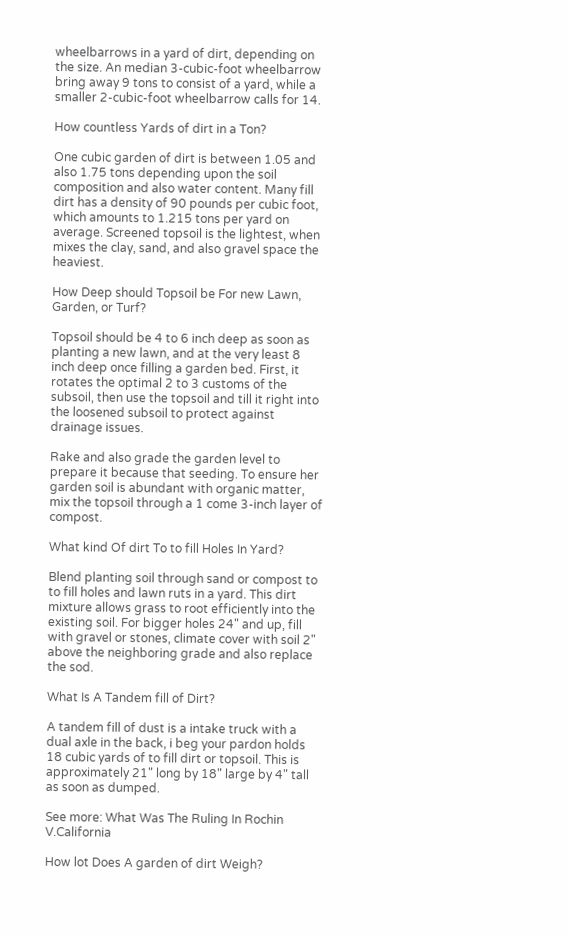wheelbarrows in a yard of dirt, depending on the size. An median 3-cubic-foot wheelbarrow bring away 9 tons to consist of a yard, while a smaller 2-cubic-foot wheelbarrow calls for 14.

How countless Yards of dirt in a Ton?

One cubic garden of dirt is between 1.05 and also 1.75 tons depending upon the soil composition and also water content. Many fill dirt has a density of 90 pounds per cubic foot, which amounts to 1.215 tons per yard on average. Screened topsoil is the lightest, when mixes the clay, sand, and also gravel space the heaviest.

How Deep should Topsoil be For new Lawn, Garden, or Turf?

Topsoil should be 4 to 6 inch deep as soon as planting a new lawn, and at the very least 8 inch deep once filling a garden bed. First, it rotates the optimal 2 to 3 customs of the subsoil, then use the topsoil and till it right into the loosened subsoil to protect against drainage issues.

Rake and also grade the garden level to prepare it because that seeding. To ensure her garden soil is abundant with organic matter, mix the topsoil through a 1 come 3-inch layer of compost.

What kind Of dirt To to fill Holes In Yard?

Blend planting soil through sand or compost to to fill holes and lawn ruts in a yard. This dirt mixture allows grass to root efficiently into the existing soil. For bigger holes 24" and up, fill with gravel or stones, climate cover with soil 2" above the neighboring grade and also replace the sod.

What Is A Tandem fill of Dirt?

A tandem fill of dust is a intake truck with a dual axle in the back, i beg your pardon holds 18 cubic yards of to fill dirt or topsoil. This is approximately 21" long by 18" large by 4" tall as soon as dumped.

See more: What Was The Ruling In Rochin V.California

How lot Does A garden of dirt Weigh?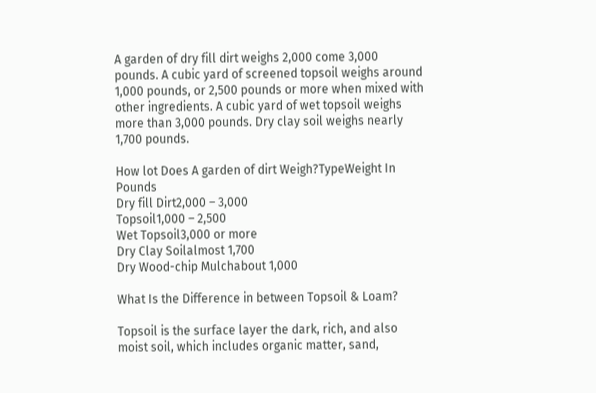A garden of dry fill dirt weighs 2,000 come 3,000 pounds. A cubic yard of screened topsoil weighs around 1,000 pounds, or 2,500 pounds or more when mixed with other ingredients. A cubic yard of wet topsoil weighs more than 3,000 pounds. Dry clay soil weighs nearly 1,700 pounds.

How lot Does A garden of dirt Weigh?TypeWeight In Pounds
Dry fill Dirt2,000 – 3,000
Topsoil1,000 – 2,500
Wet Topsoil3,000 or more
Dry Clay Soilalmost 1,700
Dry Wood-chip Mulchabout 1,000

What Is the Difference in between Topsoil & Loam?

Topsoil is the surface layer the dark, rich, and also moist soil, which includes organic matter, sand,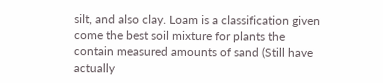silt, and also clay. Loam is a classification given come the best soil mixture for plants the contain measured amounts of sand (Still have actually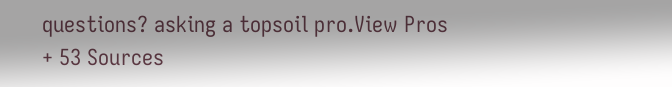questions? asking a topsoil pro.View Pros
+ 53 Sources